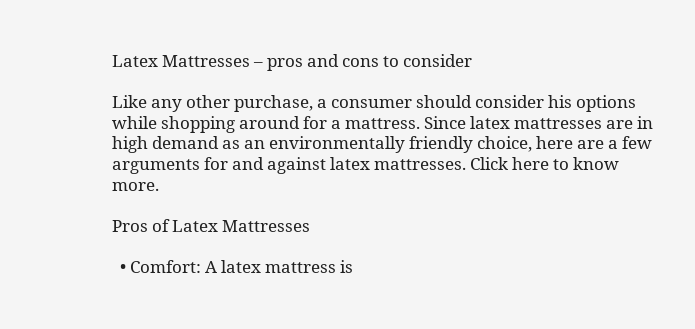Latex Mattresses – pros and cons to consider

Like any other purchase, a consumer should consider his options while shopping around for a mattress. Since latex mattresses are in high demand as an environmentally friendly choice, here are a few arguments for and against latex mattresses. Click here to know more.

Pros of Latex Mattresses

  • Comfort: A latex mattress is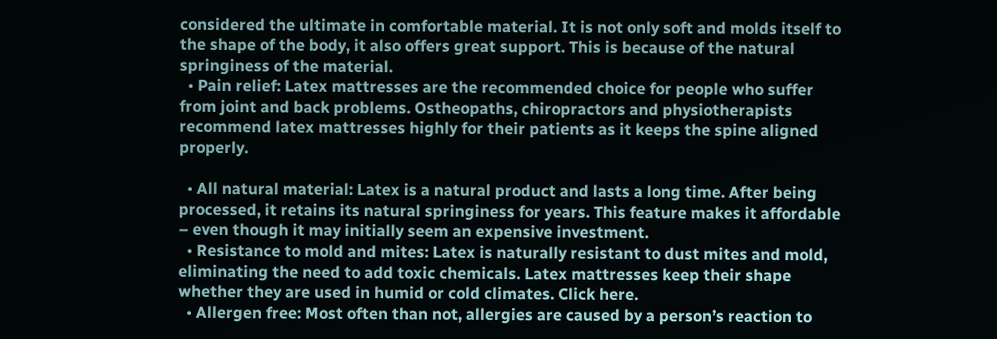considered the ultimate in comfortable material. It is not only soft and molds itself to the shape of the body, it also offers great support. This is because of the natural springiness of the material.
  • Pain relief: Latex mattresses are the recommended choice for people who suffer from joint and back problems. Ostheopaths, chiropractors and physiotherapists recommend latex mattresses highly for their patients as it keeps the spine aligned properly.

  • All natural material: Latex is a natural product and lasts a long time. After being processed, it retains its natural springiness for years. This feature makes it affordable – even though it may initially seem an expensive investment.
  • Resistance to mold and mites: Latex is naturally resistant to dust mites and mold, eliminating the need to add toxic chemicals. Latex mattresses keep their shape whether they are used in humid or cold climates. Click here.
  • Allergen free: Most often than not, allergies are caused by a person’s reaction to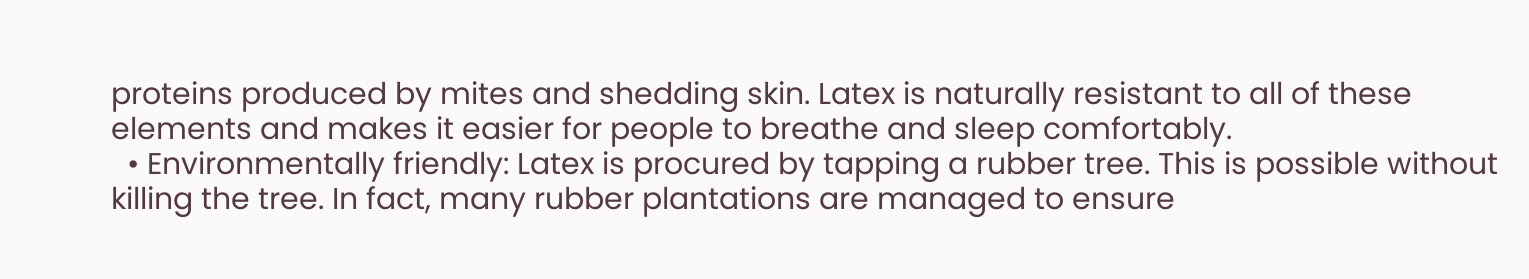proteins produced by mites and shedding skin. Latex is naturally resistant to all of these elements and makes it easier for people to breathe and sleep comfortably.
  • Environmentally friendly: Latex is procured by tapping a rubber tree. This is possible without killing the tree. In fact, many rubber plantations are managed to ensure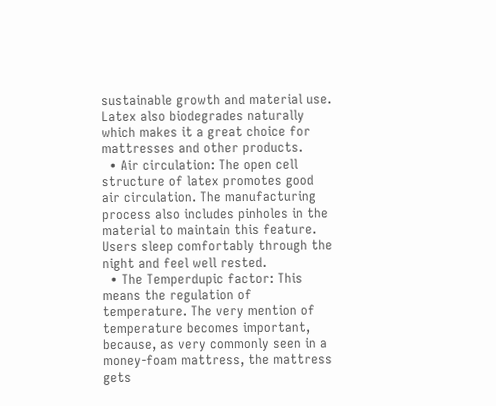sustainable growth and material use. Latex also biodegrades naturally which makes it a great choice for mattresses and other products.
  • Air circulation: The open cell structure of latex promotes good air circulation. The manufacturing process also includes pinholes in the material to maintain this feature. Users sleep comfortably through the night and feel well rested.
  • The Temperdupic factor: This means the regulation of temperature. The very mention of temperature becomes important, because, as very commonly seen in a money-foam mattress, the mattress gets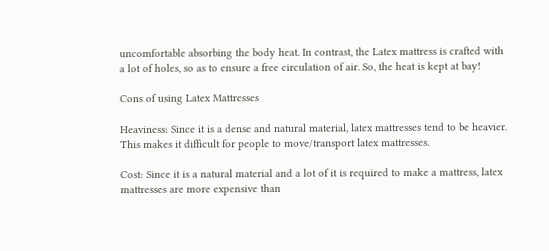uncomfortable absorbing the body heat. In contrast, the Latex mattress is crafted with a lot of holes, so as to ensure a free circulation of air. So, the heat is kept at bay!

Cons of using Latex Mattresses

Heaviness: Since it is a dense and natural material, latex mattresses tend to be heavier. This makes it difficult for people to move/transport latex mattresses.

Cost: Since it is a natural material and a lot of it is required to make a mattress, latex mattresses are more expensive than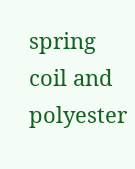spring coil and polyester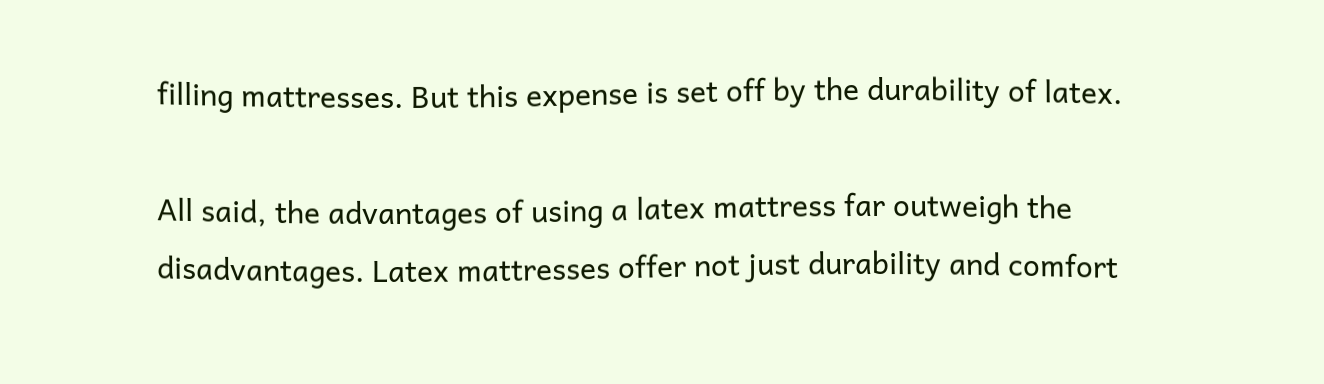filling mattresses. But this expense is set off by the durability of latex.

All said, the advantages of using a latex mattress far outweigh the disadvantages. Latex mattresses offer not just durability and comfort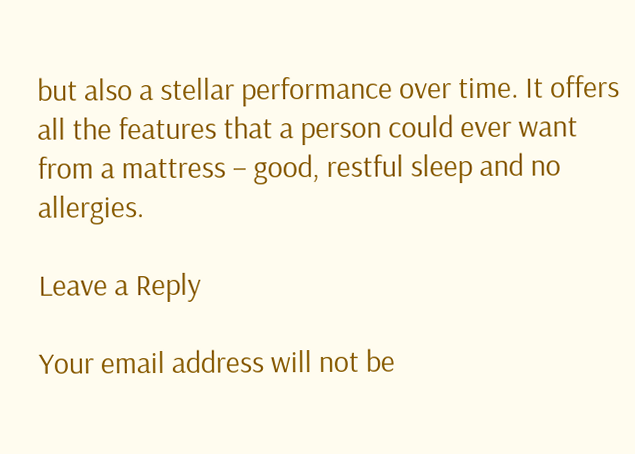but also a stellar performance over time. It offers all the features that a person could ever want from a mattress – good, restful sleep and no allergies.

Leave a Reply

Your email address will not be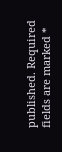published. Required fields are marked *